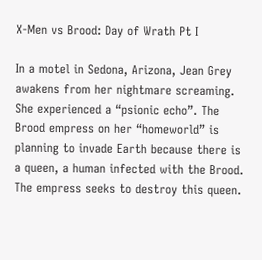X-Men vs Brood: Day of Wrath Pt I

In a motel in Sedona, Arizona, Jean Grey awakens from her nightmare screaming. She experienced a “psionic echo”. The Brood empress on her “homeworld” is planning to invade Earth because there is a queen, a human infected with the Brood. The empress seeks to destroy this queen.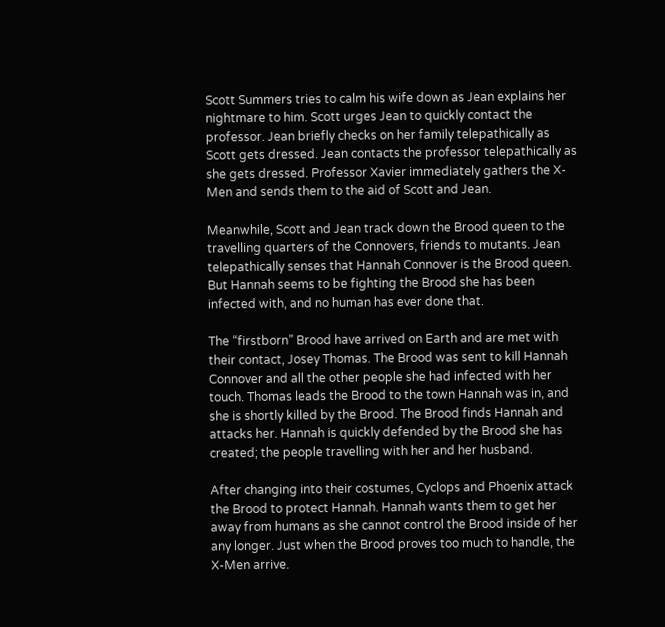Scott Summers tries to calm his wife down as Jean explains her nightmare to him. Scott urges Jean to quickly contact the professor. Jean briefly checks on her family telepathically as Scott gets dressed. Jean contacts the professor telepathically as she gets dressed. Professor Xavier immediately gathers the X-Men and sends them to the aid of Scott and Jean.

Meanwhile, Scott and Jean track down the Brood queen to the travelling quarters of the Connovers, friends to mutants. Jean telepathically senses that Hannah Connover is the Brood queen. But Hannah seems to be fighting the Brood she has been infected with, and no human has ever done that.

The “firstborn” Brood have arrived on Earth and are met with their contact, Josey Thomas. The Brood was sent to kill Hannah Connover and all the other people she had infected with her touch. Thomas leads the Brood to the town Hannah was in, and she is shortly killed by the Brood. The Brood finds Hannah and attacks her. Hannah is quickly defended by the Brood she has created; the people travelling with her and her husband.

After changing into their costumes, Cyclops and Phoenix attack the Brood to protect Hannah. Hannah wants them to get her away from humans as she cannot control the Brood inside of her any longer. Just when the Brood proves too much to handle, the X-Men arrive.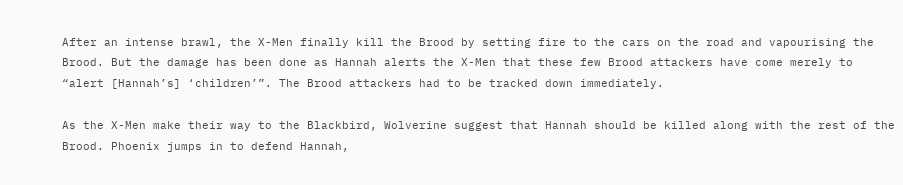After an intense brawl, the X-Men finally kill the Brood by setting fire to the cars on the road and vapourising the Brood. But the damage has been done as Hannah alerts the X-Men that these few Brood attackers have come merely to “alert [Hannah’s] ‘children’”. The Brood attackers had to be tracked down immediately.

As the X-Men make their way to the Blackbird, Wolverine suggest that Hannah should be killed along with the rest of the Brood. Phoenix jumps in to defend Hannah,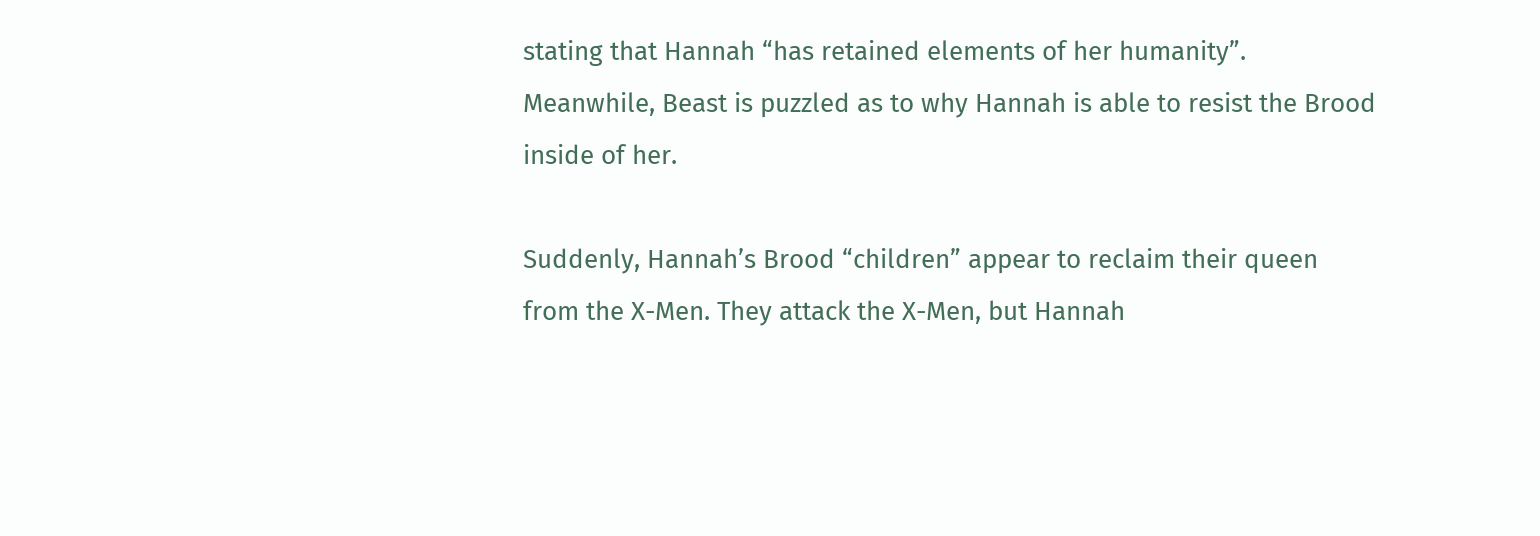stating that Hannah “has retained elements of her humanity”. Meanwhile, Beast is puzzled as to why Hannah is able to resist the Brood inside of her.

Suddenly, Hannah’s Brood “children” appear to reclaim their queen from the X-Men. They attack the X-Men, but Hannah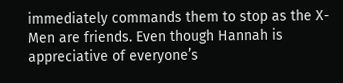immediately commands them to stop as the X-Men are friends. Even though Hannah is appreciative of everyone’s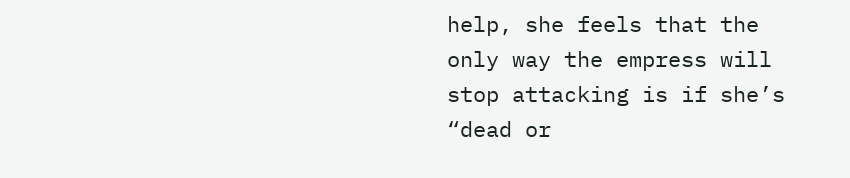help, she feels that the only way the empress will stop attacking is if she’s “dead or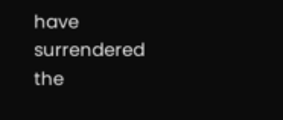have surrendered the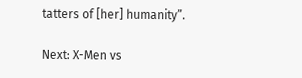tatters of [her] humanity”.

Next: X-Men vs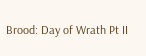Brood: Day of Wrath Pt II